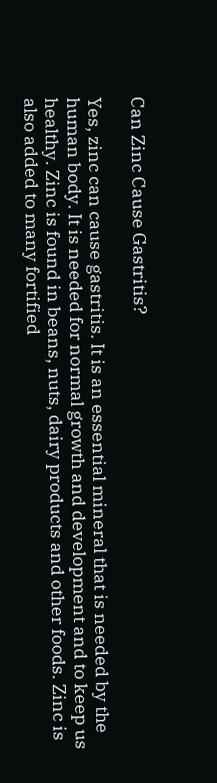Can Zinc Cause Gastritis?

Yes, zinc can cause gastritis. It is an essential mineral that is needed by the human body. It is needed for normal growth and development and to keep us healthy. Zinc is found in beans, nuts, dairy products and other foods. Zinc is also added to many fortified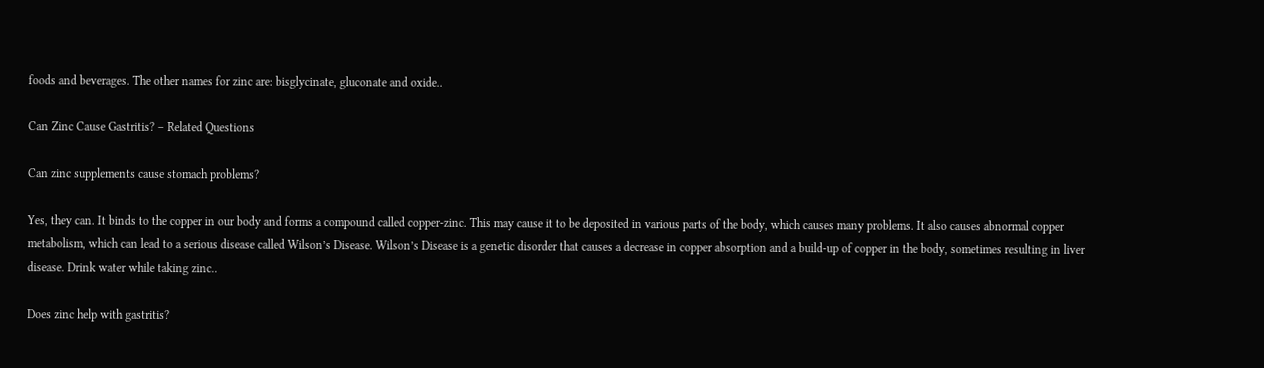foods and beverages. The other names for zinc are: bisglycinate, gluconate and oxide..

Can Zinc Cause Gastritis? – Related Questions

Can zinc supplements cause stomach problems?

Yes, they can. It binds to the copper in our body and forms a compound called copper-zinc. This may cause it to be deposited in various parts of the body, which causes many problems. It also causes abnormal copper metabolism, which can lead to a serious disease called Wilson’s Disease. Wilson’s Disease is a genetic disorder that causes a decrease in copper absorption and a build-up of copper in the body, sometimes resulting in liver disease. Drink water while taking zinc..

Does zinc help with gastritis?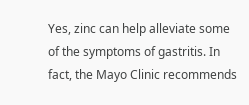Yes, zinc can help alleviate some of the symptoms of gastritis. In fact, the Mayo Clinic recommends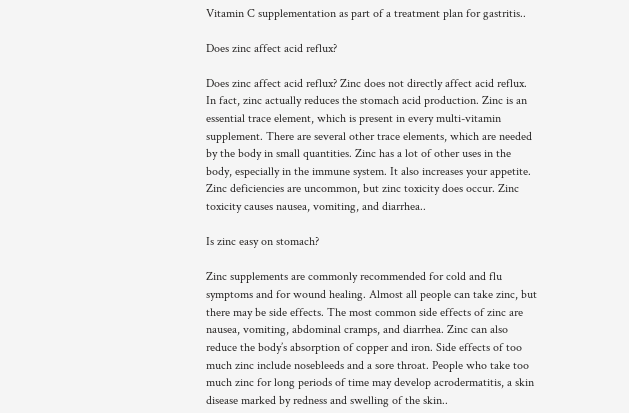Vitamin C supplementation as part of a treatment plan for gastritis..

Does zinc affect acid reflux?

Does zinc affect acid reflux? Zinc does not directly affect acid reflux. In fact, zinc actually reduces the stomach acid production. Zinc is an essential trace element, which is present in every multi-vitamin supplement. There are several other trace elements, which are needed by the body in small quantities. Zinc has a lot of other uses in the body, especially in the immune system. It also increases your appetite. Zinc deficiencies are uncommon, but zinc toxicity does occur. Zinc toxicity causes nausea, vomiting, and diarrhea..

Is zinc easy on stomach?

Zinc supplements are commonly recommended for cold and flu symptoms and for wound healing. Almost all people can take zinc, but there may be side effects. The most common side effects of zinc are nausea, vomiting, abdominal cramps, and diarrhea. Zinc can also reduce the body’s absorption of copper and iron. Side effects of too much zinc include nosebleeds and a sore throat. People who take too much zinc for long periods of time may develop acrodermatitis, a skin disease marked by redness and swelling of the skin..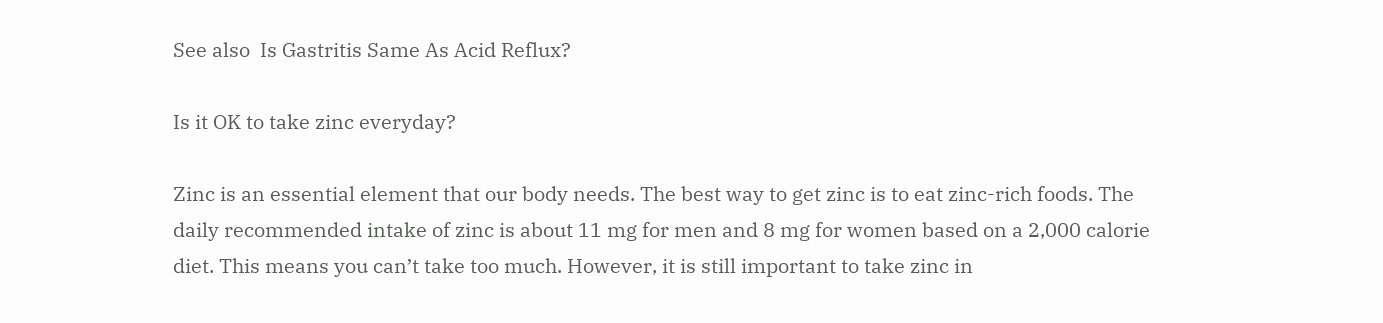See also  Is Gastritis Same As Acid Reflux?

Is it OK to take zinc everyday?

Zinc is an essential element that our body needs. The best way to get zinc is to eat zinc-rich foods. The daily recommended intake of zinc is about 11 mg for men and 8 mg for women based on a 2,000 calorie diet. This means you can’t take too much. However, it is still important to take zinc in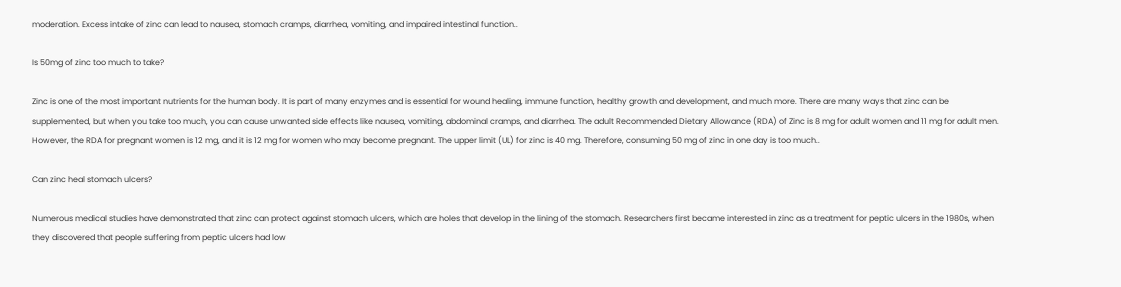moderation. Excess intake of zinc can lead to nausea, stomach cramps, diarrhea, vomiting, and impaired intestinal function..

Is 50mg of zinc too much to take?

Zinc is one of the most important nutrients for the human body. It is part of many enzymes and is essential for wound healing, immune function, healthy growth and development, and much more. There are many ways that zinc can be supplemented, but when you take too much, you can cause unwanted side effects like nausea, vomiting, abdominal cramps, and diarrhea. The adult Recommended Dietary Allowance (RDA) of Zinc is 8 mg for adult women and 11 mg for adult men. However, the RDA for pregnant women is 12 mg, and it is 12 mg for women who may become pregnant. The upper limit (UL) for zinc is 40 mg. Therefore, consuming 50 mg of zinc in one day is too much..

Can zinc heal stomach ulcers?

Numerous medical studies have demonstrated that zinc can protect against stomach ulcers, which are holes that develop in the lining of the stomach. Researchers first became interested in zinc as a treatment for peptic ulcers in the 1980s, when they discovered that people suffering from peptic ulcers had low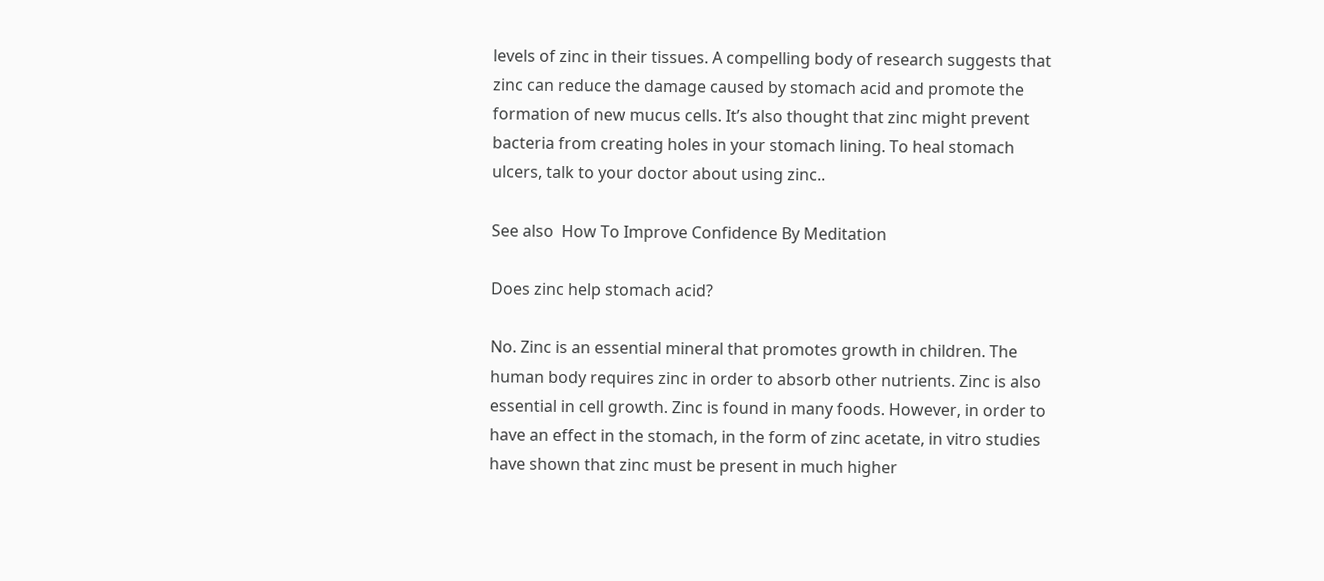levels of zinc in their tissues. A compelling body of research suggests that zinc can reduce the damage caused by stomach acid and promote the formation of new mucus cells. It’s also thought that zinc might prevent bacteria from creating holes in your stomach lining. To heal stomach ulcers, talk to your doctor about using zinc..

See also  How To Improve Confidence By Meditation

Does zinc help stomach acid?

No. Zinc is an essential mineral that promotes growth in children. The human body requires zinc in order to absorb other nutrients. Zinc is also essential in cell growth. Zinc is found in many foods. However, in order to have an effect in the stomach, in the form of zinc acetate, in vitro studies have shown that zinc must be present in much higher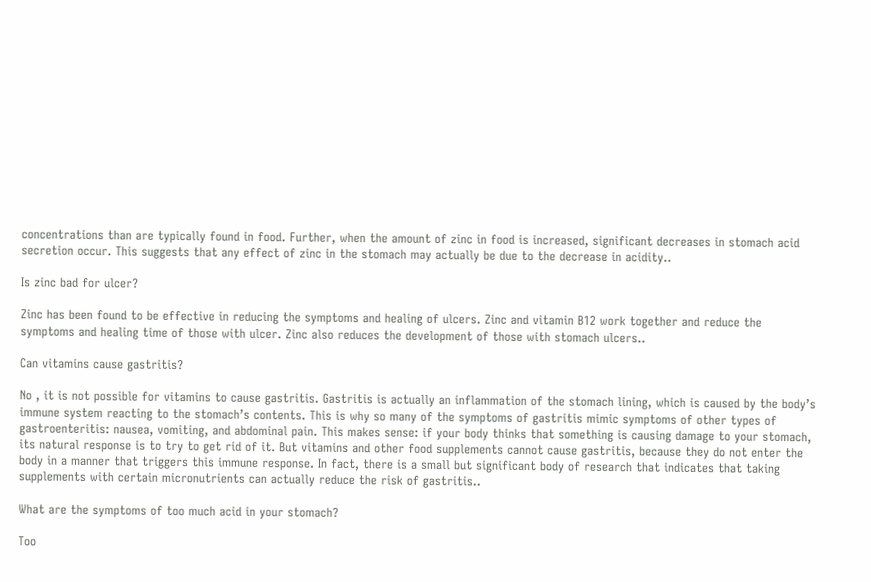concentrations than are typically found in food. Further, when the amount of zinc in food is increased, significant decreases in stomach acid secretion occur. This suggests that any effect of zinc in the stomach may actually be due to the decrease in acidity..

Is zinc bad for ulcer?

Zinc has been found to be effective in reducing the symptoms and healing of ulcers. Zinc and vitamin B12 work together and reduce the symptoms and healing time of those with ulcer. Zinc also reduces the development of those with stomach ulcers..

Can vitamins cause gastritis?

No , it is not possible for vitamins to cause gastritis. Gastritis is actually an inflammation of the stomach lining, which is caused by the body’s immune system reacting to the stomach’s contents. This is why so many of the symptoms of gastritis mimic symptoms of other types of gastroenteritis: nausea, vomiting, and abdominal pain. This makes sense: if your body thinks that something is causing damage to your stomach, its natural response is to try to get rid of it. But vitamins and other food supplements cannot cause gastritis, because they do not enter the body in a manner that triggers this immune response. In fact, there is a small but significant body of research that indicates that taking supplements with certain micronutrients can actually reduce the risk of gastritis..

What are the symptoms of too much acid in your stomach?

Too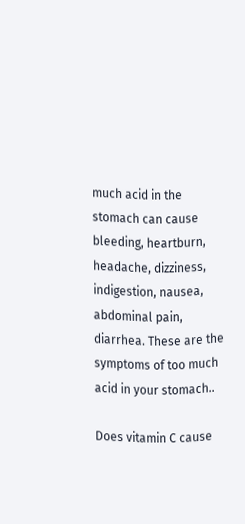much acid in the stomach can cause bleeding, heartburn, headache, dizziness, indigestion, nausea, abdominal pain, diarrhea. These are the symptoms of too much acid in your stomach..

Does vitamin C cause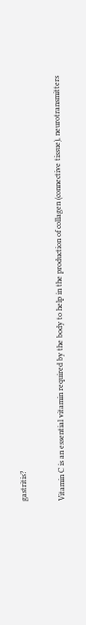gastritis?

Vitamin C is an essential vitamin required by the body to help in the production of collagen (connective tissue), neurotransmitters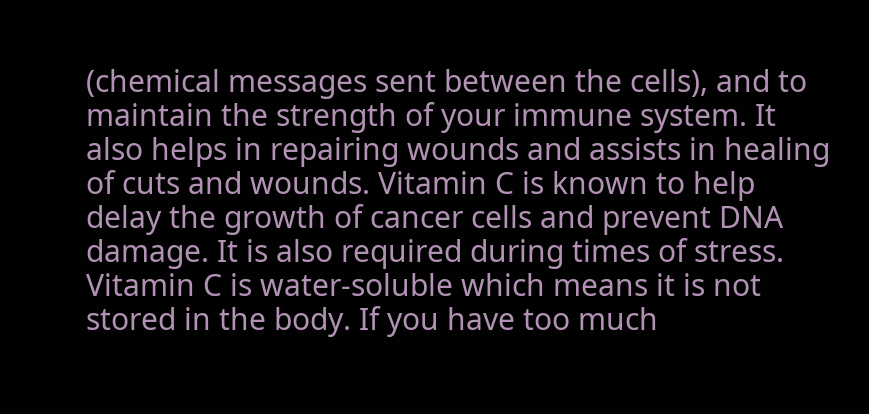(chemical messages sent between the cells), and to maintain the strength of your immune system. It also helps in repairing wounds and assists in healing of cuts and wounds. Vitamin C is known to help delay the growth of cancer cells and prevent DNA damage. It is also required during times of stress. Vitamin C is water-soluble which means it is not stored in the body. If you have too much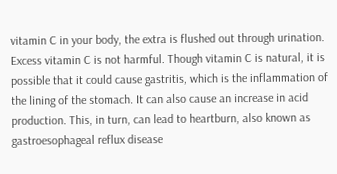vitamin C in your body, the extra is flushed out through urination. Excess vitamin C is not harmful. Though vitamin C is natural, it is possible that it could cause gastritis, which is the inflammation of the lining of the stomach. It can also cause an increase in acid production. This, in turn, can lead to heartburn, also known as gastroesophageal reflux disease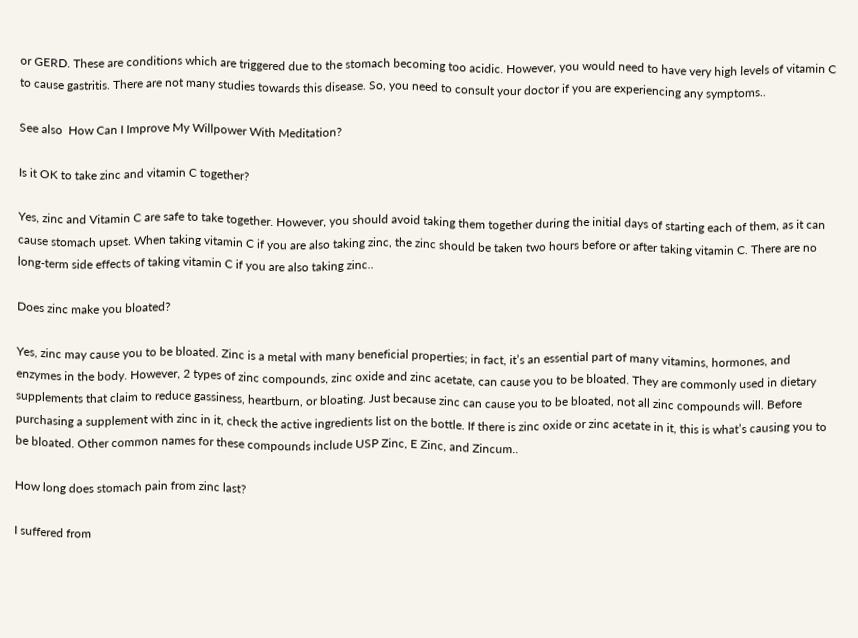or GERD. These are conditions which are triggered due to the stomach becoming too acidic. However, you would need to have very high levels of vitamin C to cause gastritis. There are not many studies towards this disease. So, you need to consult your doctor if you are experiencing any symptoms..

See also  How Can I Improve My Willpower With Meditation?

Is it OK to take zinc and vitamin C together?

Yes, zinc and Vitamin C are safe to take together. However, you should avoid taking them together during the initial days of starting each of them, as it can cause stomach upset. When taking vitamin C if you are also taking zinc, the zinc should be taken two hours before or after taking vitamin C. There are no long-term side effects of taking vitamin C if you are also taking zinc..

Does zinc make you bloated?

Yes, zinc may cause you to be bloated. Zinc is a metal with many beneficial properties; in fact, it’s an essential part of many vitamins, hormones, and enzymes in the body. However, 2 types of zinc compounds, zinc oxide and zinc acetate, can cause you to be bloated. They are commonly used in dietary supplements that claim to reduce gassiness, heartburn, or bloating. Just because zinc can cause you to be bloated, not all zinc compounds will. Before purchasing a supplement with zinc in it, check the active ingredients list on the bottle. If there is zinc oxide or zinc acetate in it, this is what’s causing you to be bloated. Other common names for these compounds include USP Zinc, E Zinc, and Zincum..

How long does stomach pain from zinc last?

I suffered from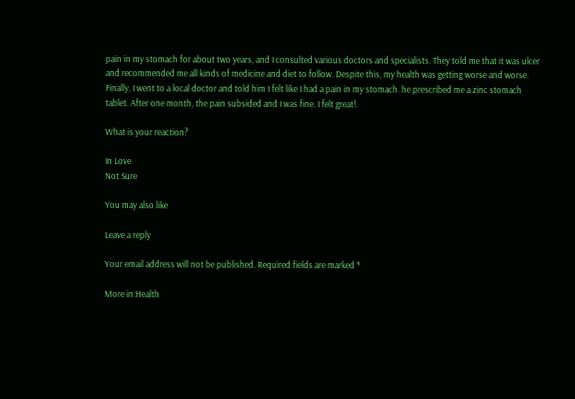pain in my stomach for about two years, and I consulted various doctors and specialists. They told me that it was ulcer and recommended me all kinds of medicine and diet to follow. Despite this, my health was getting worse and worse. Finally, I went to a local doctor and told him I felt like I had a pain in my stomach. he prescribed me a zinc stomach tablet. After one month, the pain subsided and I was fine. I felt great!.

What is your reaction?

In Love
Not Sure

You may also like

Leave a reply

Your email address will not be published. Required fields are marked *

More in:Health